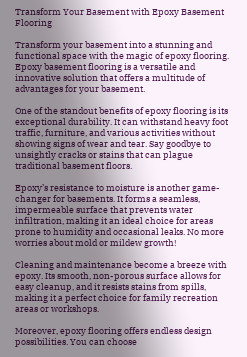Transform Your Basement with Epoxy Basement Flooring

Transform your basement into a stunning and functional space with the magic of epoxy flooring. Epoxy basement flooring is a versatile and innovative solution that offers a multitude of advantages for your basement.

One of the standout benefits of epoxy flooring is its exceptional durability. It can withstand heavy foot traffic, furniture, and various activities without showing signs of wear and tear. Say goodbye to unsightly cracks or stains that can plague traditional basement floors.

Epoxy’s resistance to moisture is another game-changer for basements. It forms a seamless, impermeable surface that prevents water infiltration, making it an ideal choice for areas prone to humidity and occasional leaks. No more worries about mold or mildew growth!

Cleaning and maintenance become a breeze with epoxy. Its smooth, non-porous surface allows for easy cleanup, and it resists stains from spills, making it a perfect choice for family recreation areas or workshops.

Moreover, epoxy flooring offers endless design possibilities. You can choose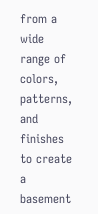from a wide range of colors, patterns, and finishes to create a basement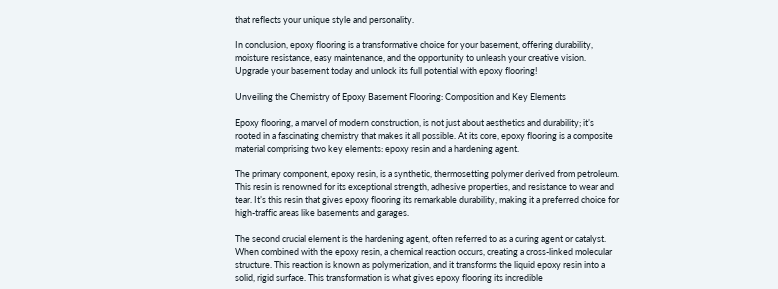that reflects your unique style and personality.

In conclusion, epoxy flooring is a transformative choice for your basement, offering durability, moisture resistance, easy maintenance, and the opportunity to unleash your creative vision. Upgrade your basement today and unlock its full potential with epoxy flooring!

Unveiling the Chemistry of Epoxy Basement Flooring: Composition and Key Elements

Epoxy flooring, a marvel of modern construction, is not just about aesthetics and durability; it’s rooted in a fascinating chemistry that makes it all possible. At its core, epoxy flooring is a composite material comprising two key elements: epoxy resin and a hardening agent.

The primary component, epoxy resin, is a synthetic, thermosetting polymer derived from petroleum. This resin is renowned for its exceptional strength, adhesive properties, and resistance to wear and tear. It’s this resin that gives epoxy flooring its remarkable durability, making it a preferred choice for high-traffic areas like basements and garages.

The second crucial element is the hardening agent, often referred to as a curing agent or catalyst. When combined with the epoxy resin, a chemical reaction occurs, creating a cross-linked molecular structure. This reaction is known as polymerization, and it transforms the liquid epoxy resin into a solid, rigid surface. This transformation is what gives epoxy flooring its incredible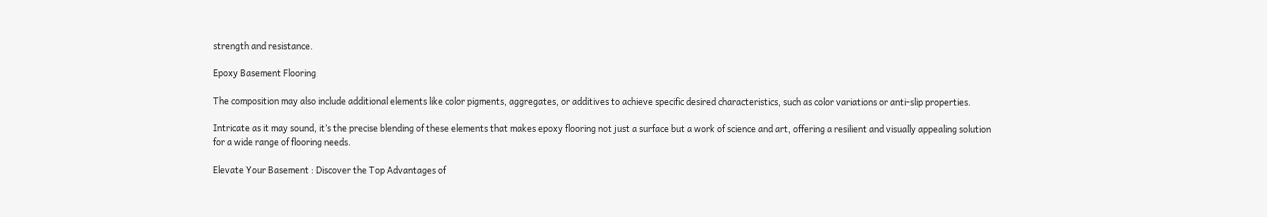strength and resistance.

Epoxy Basement Flooring

The composition may also include additional elements like color pigments, aggregates, or additives to achieve specific desired characteristics, such as color variations or anti-slip properties.

Intricate as it may sound, it’s the precise blending of these elements that makes epoxy flooring not just a surface but a work of science and art, offering a resilient and visually appealing solution for a wide range of flooring needs.

Elevate Your Basement : Discover the Top Advantages of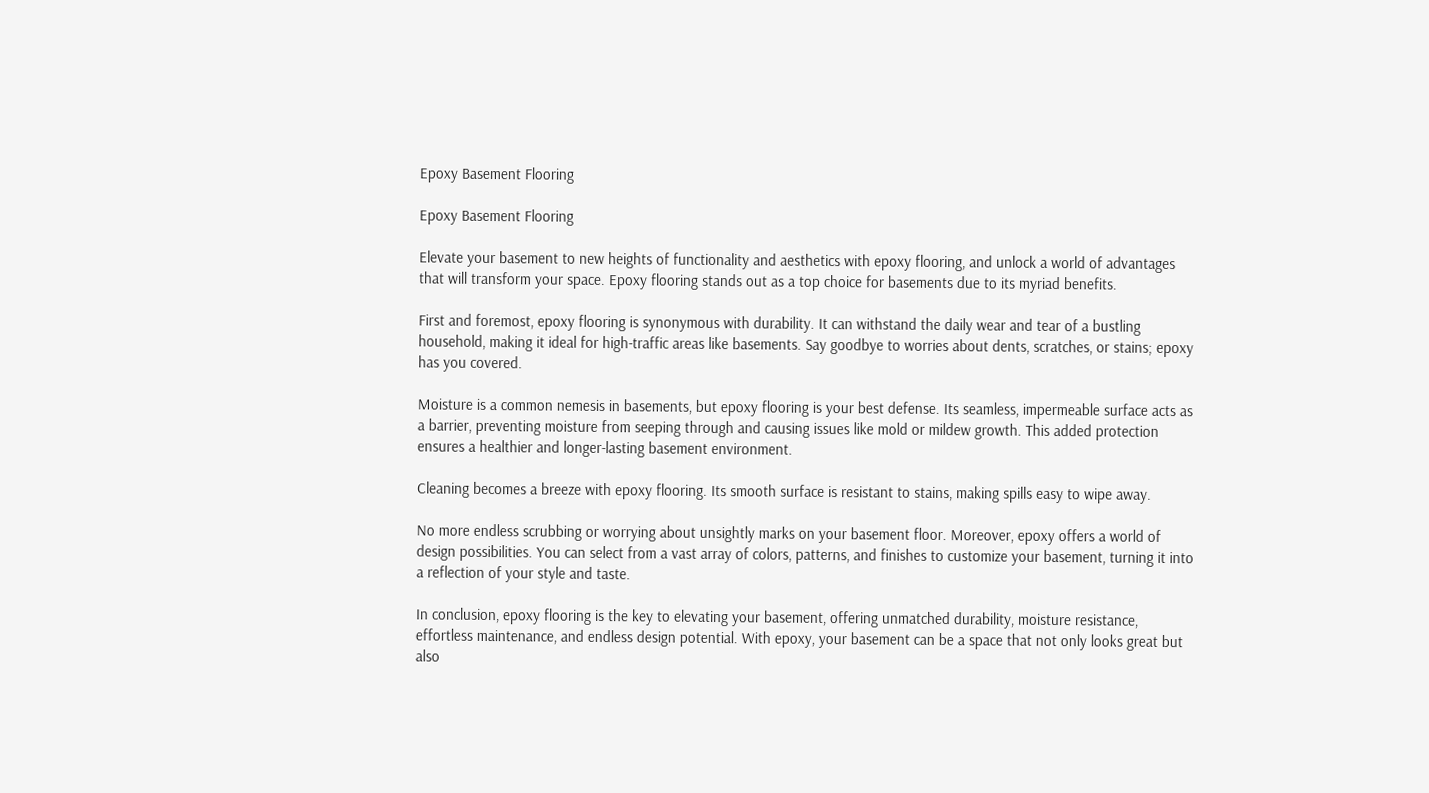Epoxy Basement Flooring

Epoxy Basement Flooring

Elevate your basement to new heights of functionality and aesthetics with epoxy flooring, and unlock a world of advantages that will transform your space. Epoxy flooring stands out as a top choice for basements due to its myriad benefits.

First and foremost, epoxy flooring is synonymous with durability. It can withstand the daily wear and tear of a bustling household, making it ideal for high-traffic areas like basements. Say goodbye to worries about dents, scratches, or stains; epoxy has you covered.

Moisture is a common nemesis in basements, but epoxy flooring is your best defense. Its seamless, impermeable surface acts as a barrier, preventing moisture from seeping through and causing issues like mold or mildew growth. This added protection ensures a healthier and longer-lasting basement environment.

Cleaning becomes a breeze with epoxy flooring. Its smooth surface is resistant to stains, making spills easy to wipe away.

No more endless scrubbing or worrying about unsightly marks on your basement floor. Moreover, epoxy offers a world of design possibilities. You can select from a vast array of colors, patterns, and finishes to customize your basement, turning it into a reflection of your style and taste.

In conclusion, epoxy flooring is the key to elevating your basement, offering unmatched durability, moisture resistance, effortless maintenance, and endless design potential. With epoxy, your basement can be a space that not only looks great but also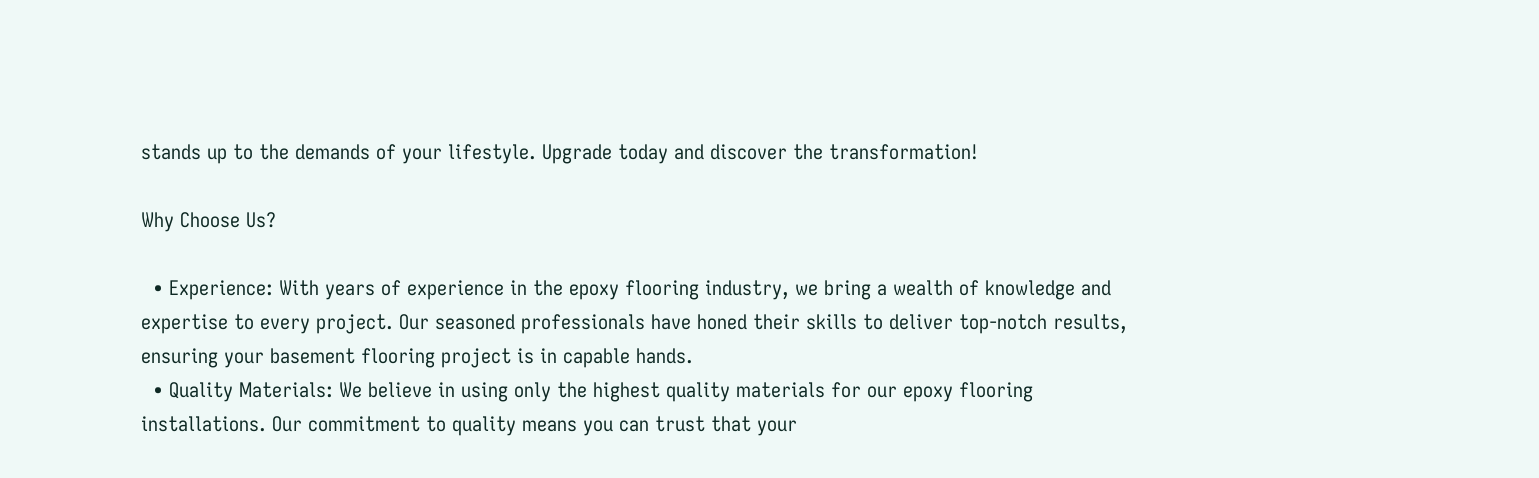stands up to the demands of your lifestyle. Upgrade today and discover the transformation!

Why Choose Us?

  • Experience: With years of experience in the epoxy flooring industry, we bring a wealth of knowledge and expertise to every project. Our seasoned professionals have honed their skills to deliver top-notch results, ensuring your basement flooring project is in capable hands.
  • Quality Materials: We believe in using only the highest quality materials for our epoxy flooring installations. Our commitment to quality means you can trust that your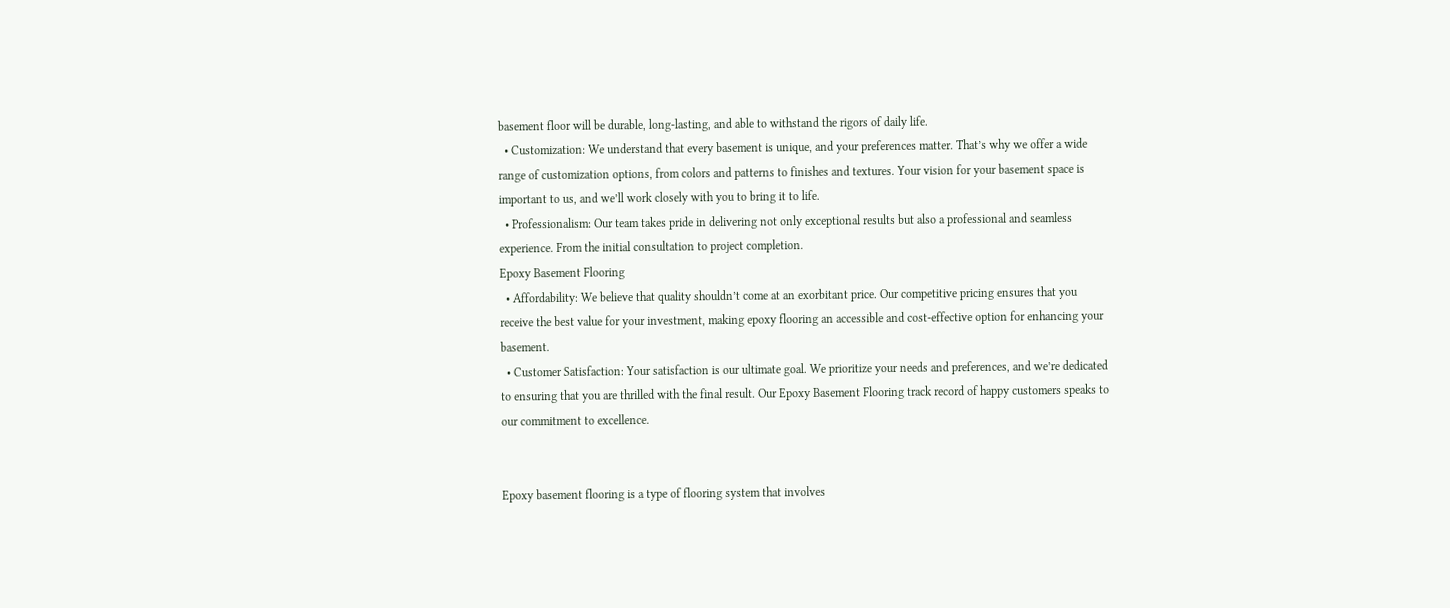basement floor will be durable, long-lasting, and able to withstand the rigors of daily life.
  • Customization: We understand that every basement is unique, and your preferences matter. That’s why we offer a wide range of customization options, from colors and patterns to finishes and textures. Your vision for your basement space is important to us, and we’ll work closely with you to bring it to life.
  • Professionalism: Our team takes pride in delivering not only exceptional results but also a professional and seamless experience. From the initial consultation to project completion.
Epoxy Basement Flooring
  • Affordability: We believe that quality shouldn’t come at an exorbitant price. Our competitive pricing ensures that you receive the best value for your investment, making epoxy flooring an accessible and cost-effective option for enhancing your basement.
  • Customer Satisfaction: Your satisfaction is our ultimate goal. We prioritize your needs and preferences, and we’re dedicated to ensuring that you are thrilled with the final result. Our Epoxy Basement Flooring track record of happy customers speaks to our commitment to excellence.


Epoxy basement flooring is a type of flooring system that involves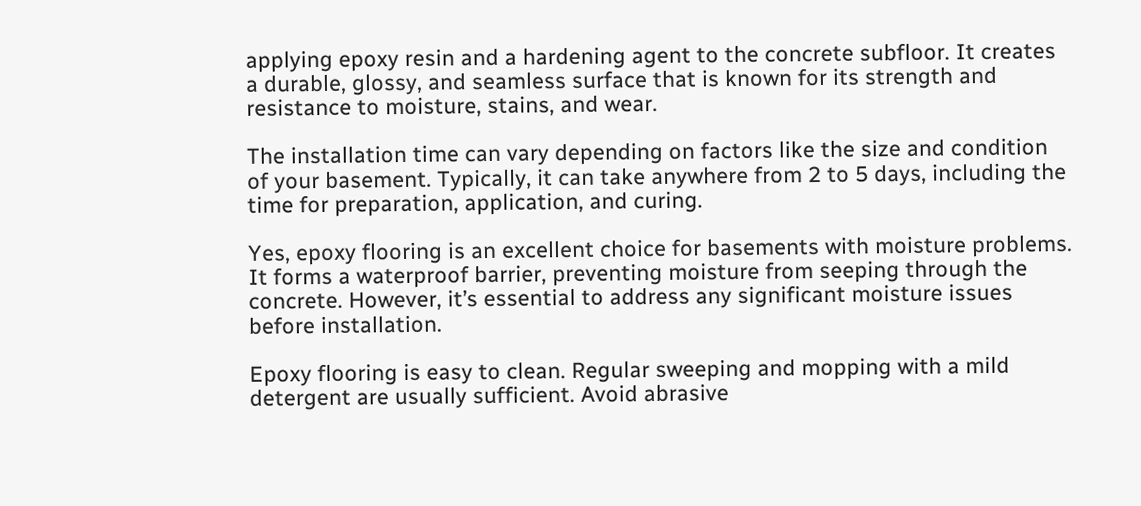applying epoxy resin and a hardening agent to the concrete subfloor. It creates a durable, glossy, and seamless surface that is known for its strength and resistance to moisture, stains, and wear.

The installation time can vary depending on factors like the size and condition of your basement. Typically, it can take anywhere from 2 to 5 days, including the time for preparation, application, and curing.

Yes, epoxy flooring is an excellent choice for basements with moisture problems. It forms a waterproof barrier, preventing moisture from seeping through the concrete. However, it’s essential to address any significant moisture issues before installation.

Epoxy flooring is easy to clean. Regular sweeping and mopping with a mild detergent are usually sufficient. Avoid abrasive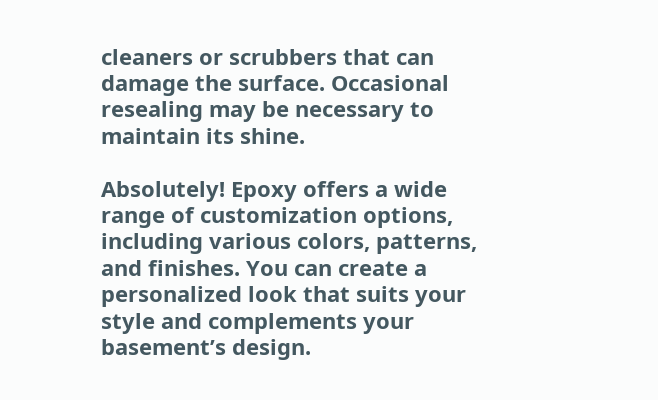cleaners or scrubbers that can damage the surface. Occasional resealing may be necessary to maintain its shine.

Absolutely! Epoxy offers a wide range of customization options, including various colors, patterns, and finishes. You can create a personalized look that suits your style and complements your basement’s design.